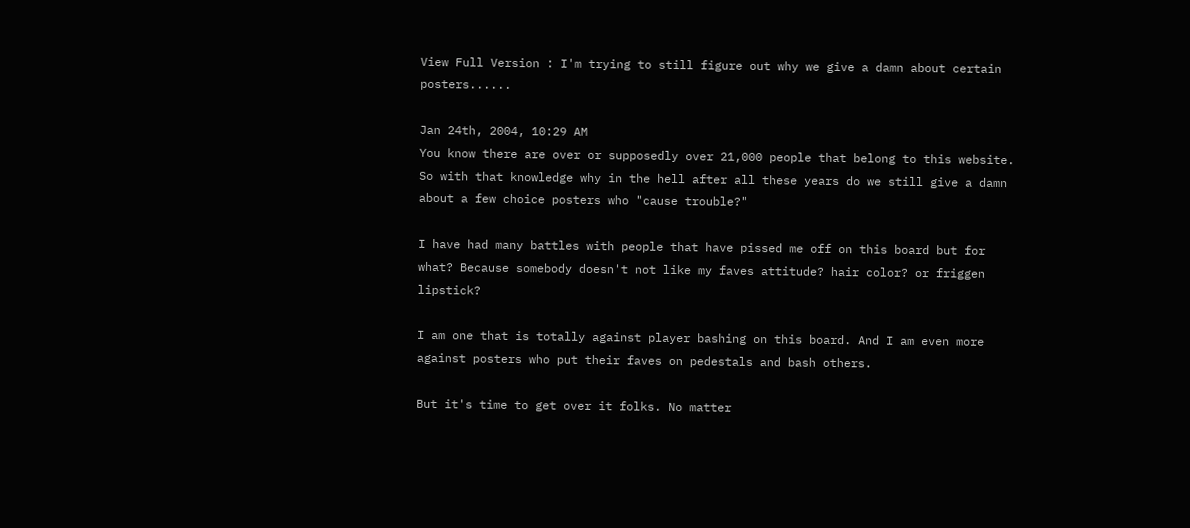View Full Version : I'm trying to still figure out why we give a damn about certain posters......

Jan 24th, 2004, 10:29 AM
You know there are over or supposedly over 21,000 people that belong to this website. So with that knowledge why in the hell after all these years do we still give a damn about a few choice posters who "cause trouble?"

I have had many battles with people that have pissed me off on this board but for what? Because somebody doesn't not like my faves attitude? hair color? or friggen lipstick?

I am one that is totally against player bashing on this board. And I am even more against posters who put their faves on pedestals and bash others.

But it's time to get over it folks. No matter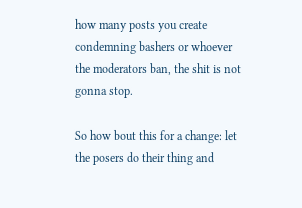how many posts you create condemning bashers or whoever the moderators ban, the shit is not gonna stop.

So how bout this for a change: let the posers do their thing and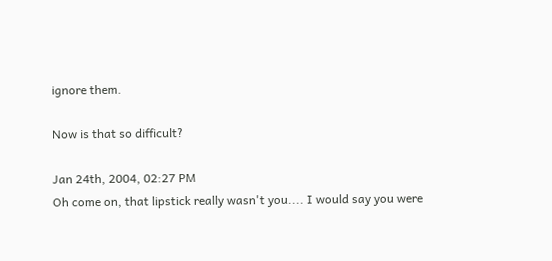ignore them.

Now is that so difficult?

Jan 24th, 2004, 02:27 PM
Oh come on, that lipstick really wasn't you.... I would say you were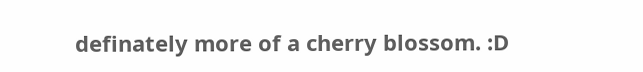definately more of a cherry blossom. :D